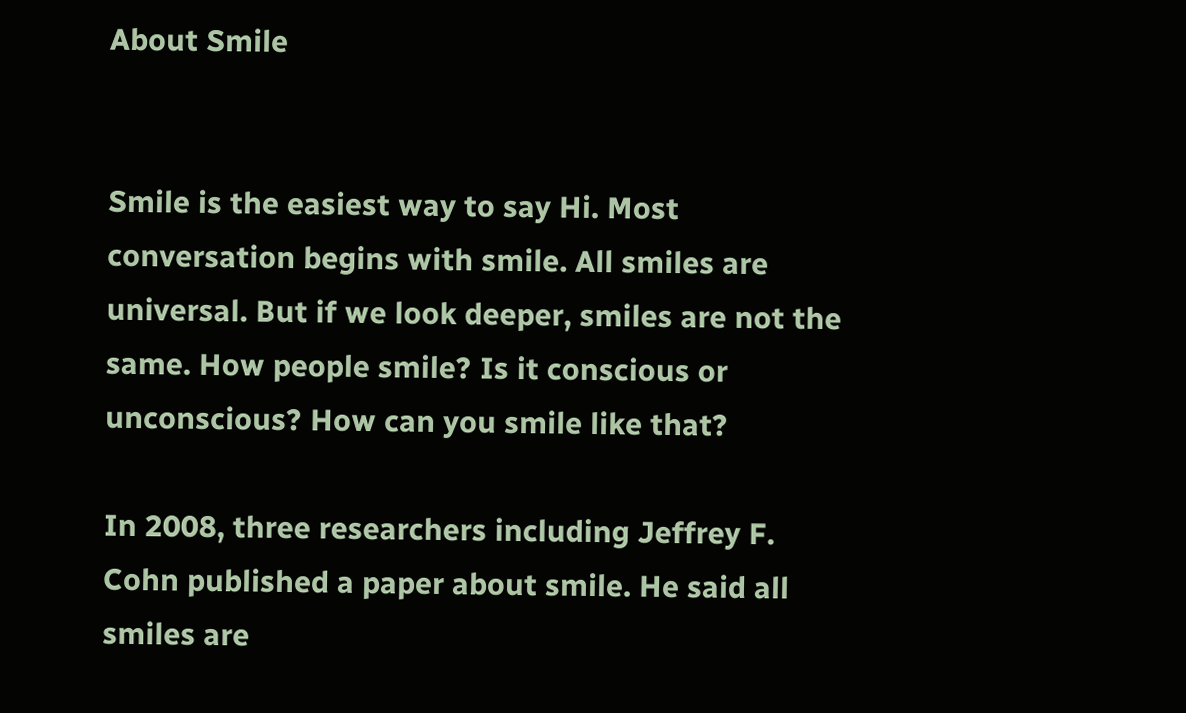About Smile


Smile is the easiest way to say Hi. Most conversation begins with smile. All smiles are universal. But if we look deeper, smiles are not the same. How people smile? Is it conscious or unconscious? How can you smile like that?

In 2008, three researchers including Jeffrey F. Cohn published a paper about smile. He said all smiles are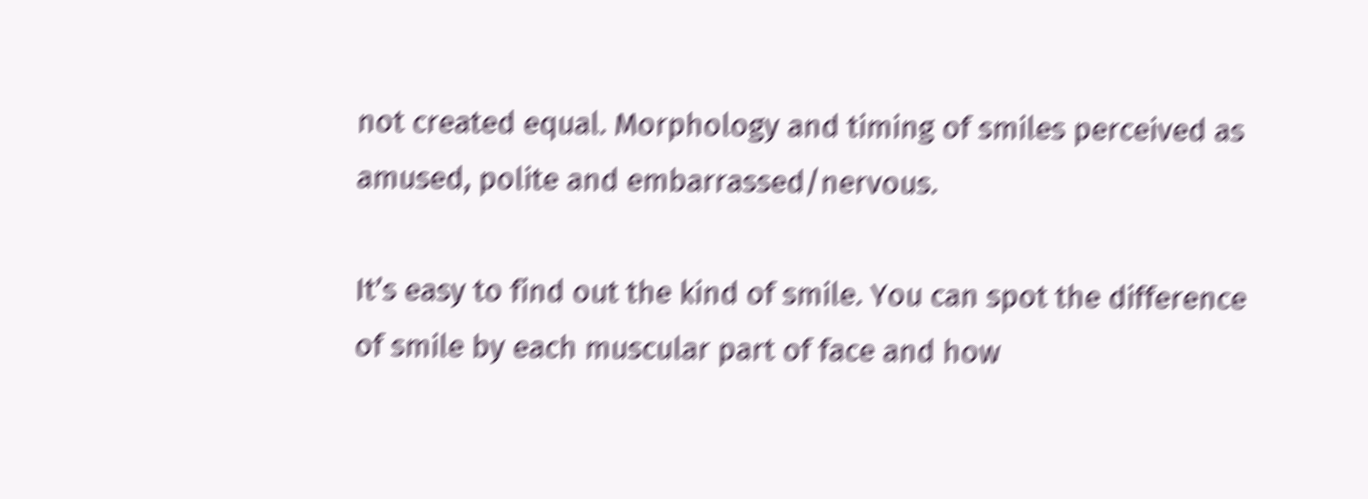not created equal. Morphology and timing of smiles perceived as amused, polite and embarrassed/nervous.

It’s easy to find out the kind of smile. You can spot the difference of smile by each muscular part of face and how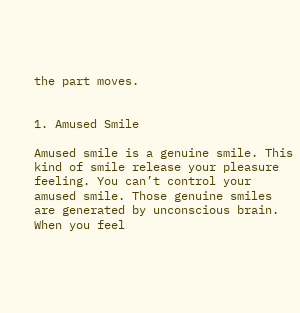the part moves.


1. Amused Smile

Amused smile is a genuine smile. This kind of smile release your pleasure feeling. You can’t control your amused smile. Those genuine smiles are generated by unconscious brain. When you feel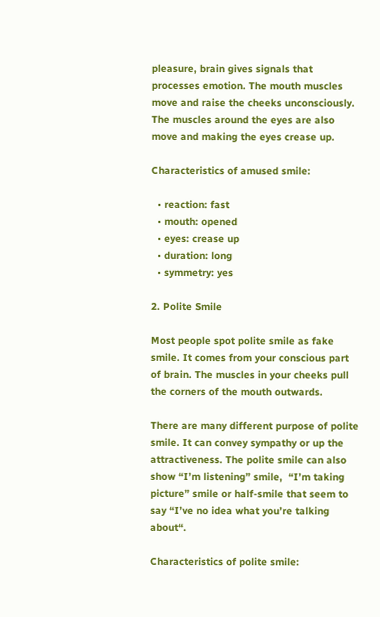pleasure, brain gives signals that processes emotion. The mouth muscles move and raise the cheeks unconsciously.  The muscles around the eyes are also move and making the eyes crease up.

Characteristics of amused smile:

  • reaction: fast
  • mouth: opened
  • eyes: crease up
  • duration: long
  • symmetry: yes

2. Polite Smile

Most people spot polite smile as fake smile. It comes from your conscious part of brain. The muscles in your cheeks pull the corners of the mouth outwards.

There are many different purpose of polite smile. It can convey sympathy or up the attractiveness. The polite smile can also show “I’m listening” smile,  “I’m taking picture” smile or half-smile that seem to say “I’ve no idea what you’re talking about“.

Characteristics of polite smile: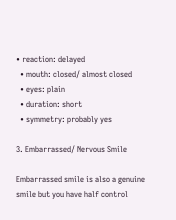• reaction: delayed
  • mouth: closed/ almost closed
  • eyes: plain
  • duration: short
  • symmetry: probably yes

3. Embarrassed/ Nervous Smile

Embarrassed smile is also a genuine smile but you have half control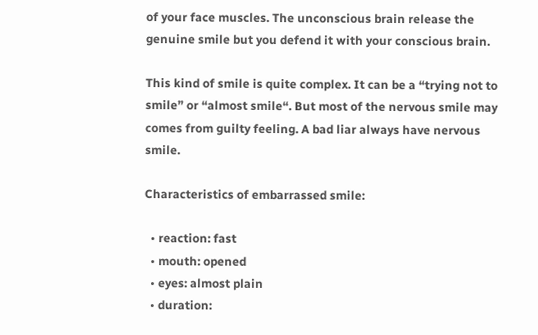of your face muscles. The unconscious brain release the genuine smile but you defend it with your conscious brain.

This kind of smile is quite complex. It can be a “trying not to smile” or “almost smile“. But most of the nervous smile may comes from guilty feeling. A bad liar always have nervous smile.

Characteristics of embarrassed smile:

  • reaction: fast
  • mouth: opened
  • eyes: almost plain
  • duration: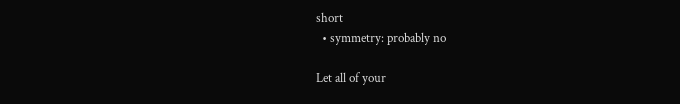short
  • symmetry: probably no

Let all of your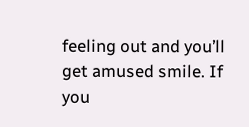feeling out and you’ll get amused smile. If you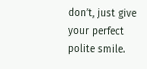don’t, just give your perfect polite smile.